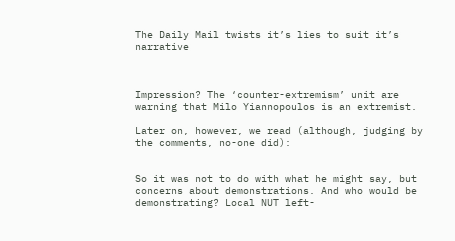The Daily Mail twists it’s lies to suit it’s narrative



Impression? The ‘counter-extremism’ unit are warning that Milo Yiannopoulos is an extremist.

Later on, however, we read (although, judging by the comments, no-one did):


So it was not to do with what he might say, but concerns about demonstrations. And who would be demonstrating? Local NUT left-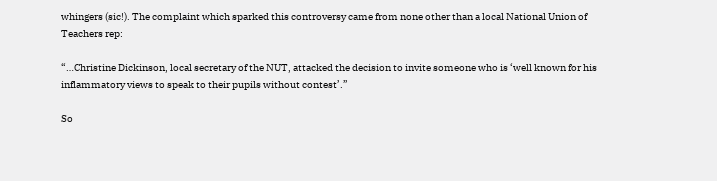whingers (sic!). The complaint which sparked this controversy came from none other than a local National Union of Teachers rep:

“…Christine Dickinson, local secretary of the NUT, attacked the decision to invite someone who is ‘well known for his inflammatory views to speak to their pupils without contest’.”

So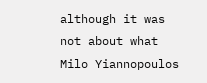although it was not about what Milo Yiannopoulos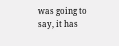was going to say, it has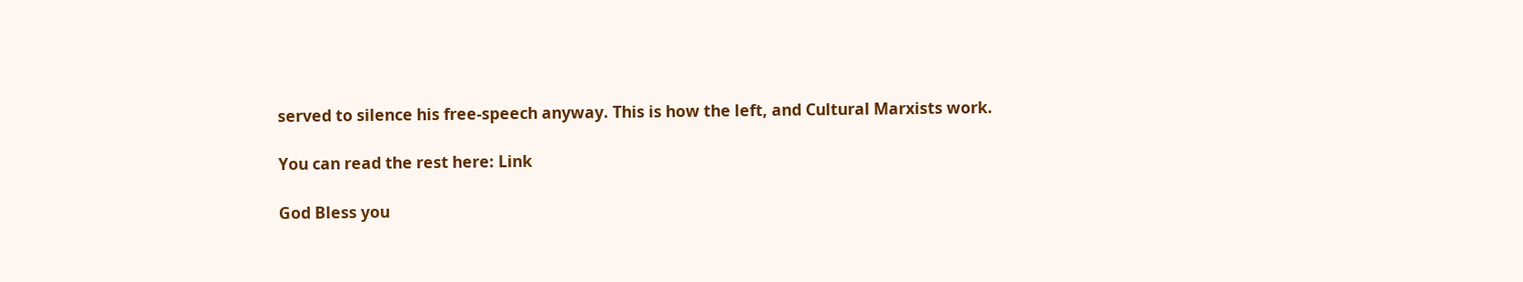served to silence his free-speech anyway. This is how the left, and Cultural Marxists work.

You can read the rest here: Link

God Bless you